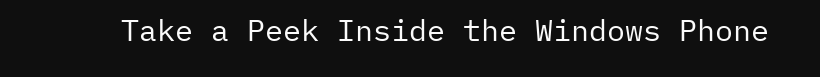Take a Peek Inside the Windows Phone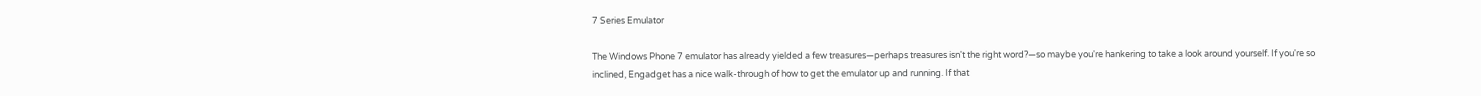7 Series Emulator

The Windows Phone 7 emulator has already yielded a few treasures—perhaps treasures isn't the right word?—so maybe you're hankering to take a look around yourself. If you're so inclined, Engadget has a nice walk-through of how to get the emulator up and running. If that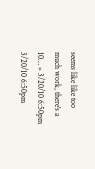seems like like too much work, there's a 10… » 3/20/10 6:50pm 3/20/10 6:50pm